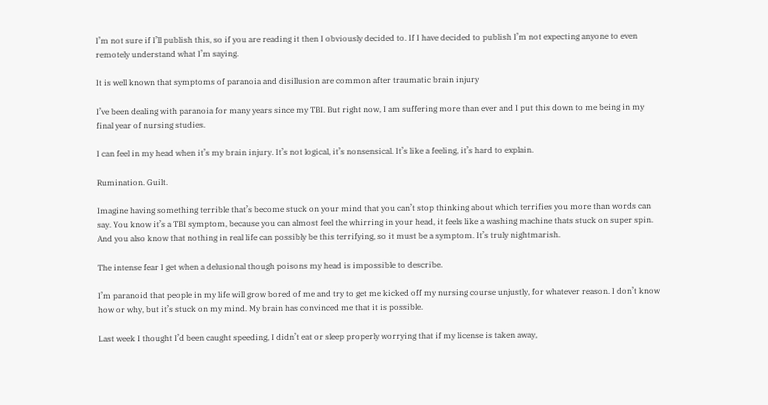I’m not sure if I’ll publish this, so if you are reading it then I obviously decided to. If I have decided to publish I’m not expecting anyone to even remotely understand what I’m saying.

It is well known that symptoms of paranoia and disillusion are common after traumatic brain injury

I’ve been dealing with paranoia for many years since my TBI. But right now, I am suffering more than ever and I put this down to me being in my final year of nursing studies.

I can feel in my head when it’s my brain injury. It’s not logical, it’s nonsensical. It’s like a feeling, it’s hard to explain.

Rumination. Guilt.

Imagine having something terrible that’s become stuck on your mind that you can’t stop thinking about which terrifies you more than words can say. You know it’s a TBI symptom, because you can almost feel the whirring in your head, it feels like a washing machine thats stuck on super spin. And you also know that nothing in real life can possibly be this terrifying, so it must be a symptom. It’s truly nightmarish.

The intense fear I get when a delusional though poisons my head is impossible to describe.

I’m paranoid that people in my life will grow bored of me and try to get me kicked off my nursing course unjustly, for whatever reason. I don’t know how or why, but it’s stuck on my mind. My brain has convinced me that it is possible.

Last week I thought I’d been caught speeding, I didn’t eat or sleep properly worrying that if my license is taken away,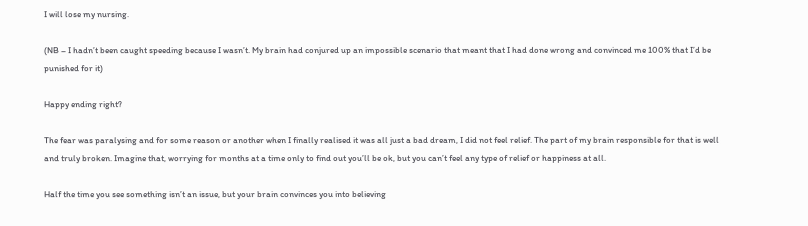I will lose my nursing.

(NB – I hadn’t been caught speeding because I wasn’t. My brain had conjured up an impossible scenario that meant that I had done wrong and convinced me 100% that I’d be punished for it)

Happy ending right?

The fear was paralysing and for some reason or another when I finally realised it was all just a bad dream, I did not feel relief. The part of my brain responsible for that is well and truly broken. Imagine that, worrying for months at a time only to find out you’ll be ok, but you can’t feel any type of relief or happiness at all.

Half the time you see something isn’t an issue, but your brain convinces you into believing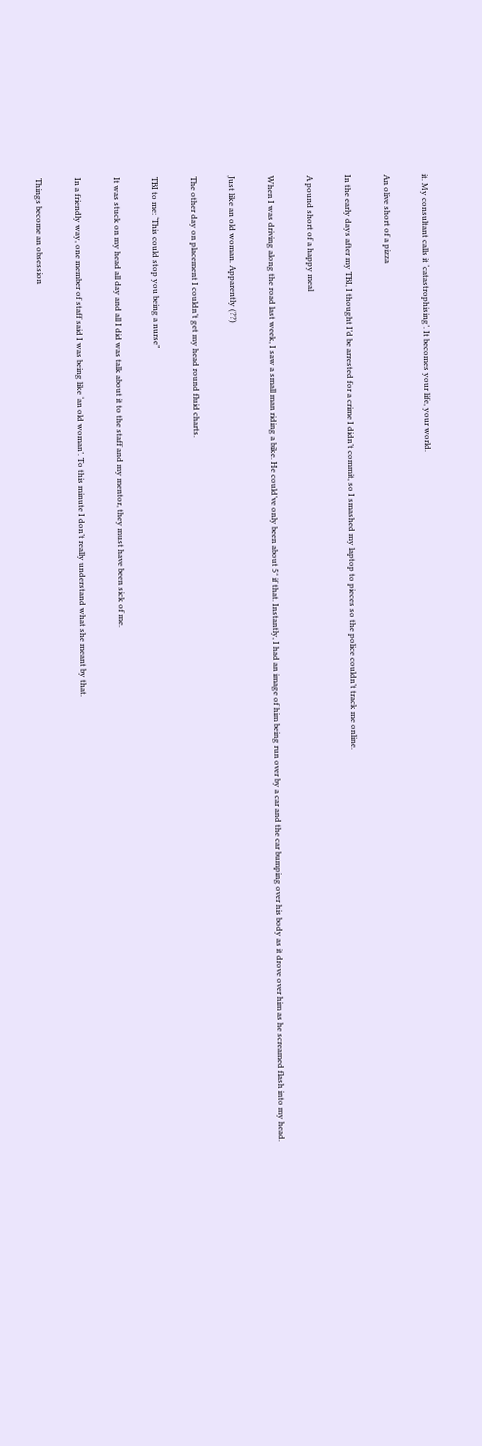it. My consultant calls it ‘catastrophising’. It becomes your life, your world.

An olive short of a pizza

In the early days after my TBI, I thought I’d be arrested for a crime I didn’t commit, so I smashed my laptop to pieces so the police couldn’t track me online.

A pound short of a happy meal

When I was driving along the road last week, I saw a small man riding a bike. He could’ve only been about 5″ if that. Instantly, I had an image of him being run over by a car and the car bumping over his body as it drove over him as he screamed flash into my head.

Just like an old woman. Apparently (??)

The other day on placement I couldn’t get my head round fluid charts.

TBI to me: ‘This could stop you being a nurse”

It was stuck on my head all day and all I did was talk about it to the staff and my mentor, they must have been sick of me.

In a friendly way, one member of staff said I was being like ‘an old woman’. To this minute I don’t really understand what she meant by that.

Things become an obsession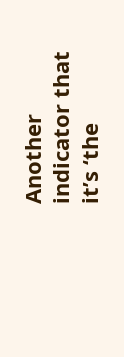Another indicator that it’s ‘the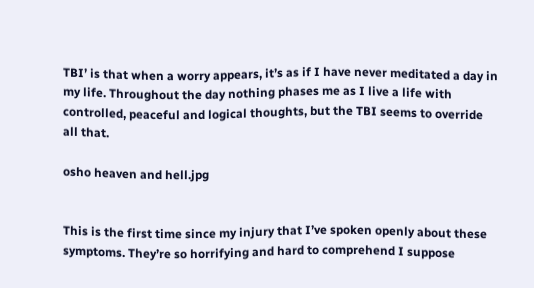TBI’ is that when a worry appears, it’s as if I have never meditated a day in my life. Throughout the day nothing phases me as I live a life with controlled, peaceful and logical thoughts, but the TBI seems to override all that.

osho heaven and hell.jpg


This is the first time since my injury that I’ve spoken openly about these symptoms. They’re so horrifying and hard to comprehend I suppose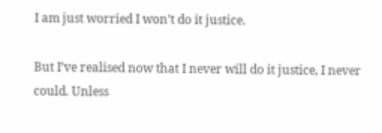I am just worried I won’t do it justice.

But I’ve realised now that I never will do it justice, I never could. Unless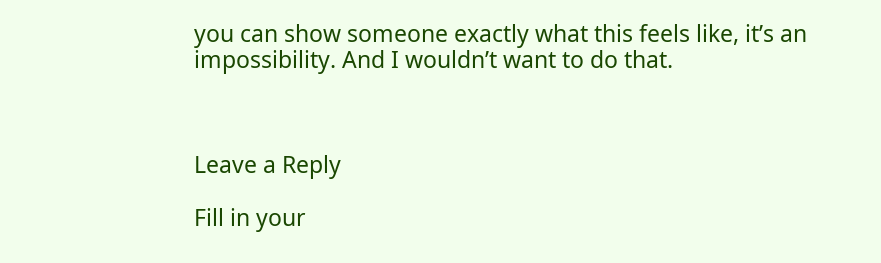you can show someone exactly what this feels like, it’s an impossibility. And I wouldn’t want to do that.



Leave a Reply

Fill in your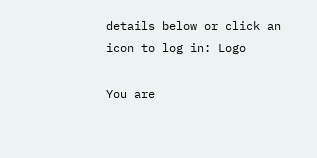details below or click an icon to log in: Logo

You are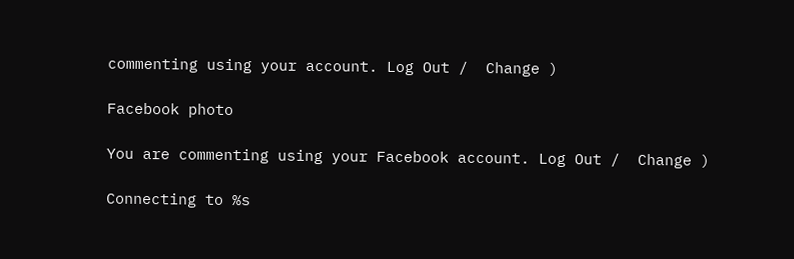commenting using your account. Log Out /  Change )

Facebook photo

You are commenting using your Facebook account. Log Out /  Change )

Connecting to %s